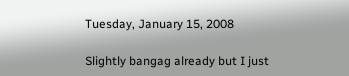Tuesday, January 15, 2008

Slightly bangag already but I just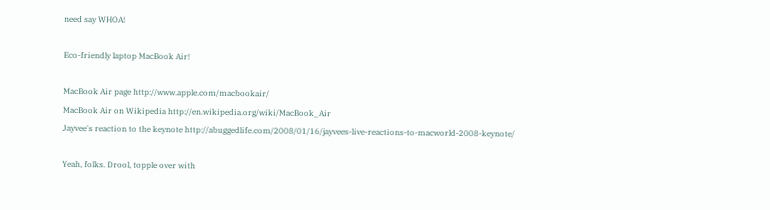need say WHOA!

Eco-friendly laptop MacBook Air!

MacBook Air page http://www.apple.com/macbookair/
MacBook Air on Wikipedia http://en.wikipedia.org/wiki/MacBook_Air
Jayvee's reaction to the keynote http://abuggedlife.com/2008/01/16/jayvees-live-reactions-to-macworld-2008-keynote/

Yeah, folks. Drool, topple over with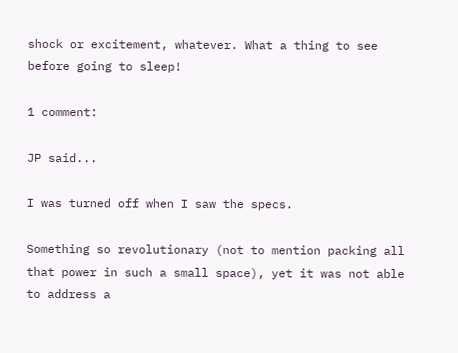shock or excitement, whatever. What a thing to see before going to sleep!

1 comment:

JP said...

I was turned off when I saw the specs.

Something so revolutionary (not to mention packing all that power in such a small space), yet it was not able to address a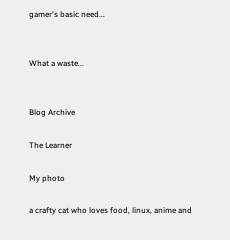gamer's basic need...


What a waste...


Blog Archive

The Learner

My photo

a crafty cat who loves food, linux, anime and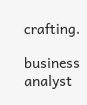crafting.

business analyst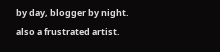by day, blogger by night. also a frustrated artist.